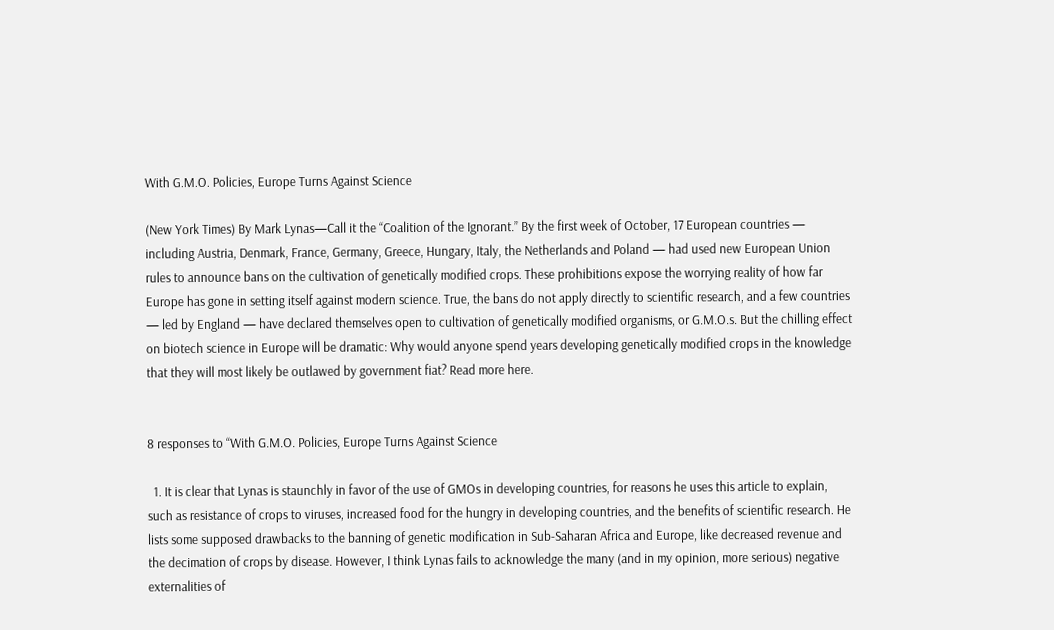With G.M.O. Policies, Europe Turns Against Science

(New York Times) By Mark Lynas—Call it the “Coalition of the Ignorant.” By the first week of October, 17 European countries — including Austria, Denmark, France, Germany, Greece, Hungary, Italy, the Netherlands and Poland — had used new European Union rules to announce bans on the cultivation of genetically modified crops. These prohibitions expose the worrying reality of how far Europe has gone in setting itself against modern science. True, the bans do not apply directly to scientific research, and a few countries — led by England — have declared themselves open to cultivation of genetically modified organisms, or G.M.O.s. But the chilling effect on biotech science in Europe will be dramatic: Why would anyone spend years developing genetically modified crops in the knowledge that they will most likely be outlawed by government fiat? Read more here.


8 responses to “With G.M.O. Policies, Europe Turns Against Science

  1. It is clear that Lynas is staunchly in favor of the use of GMOs in developing countries, for reasons he uses this article to explain, such as resistance of crops to viruses, increased food for the hungry in developing countries, and the benefits of scientific research. He lists some supposed drawbacks to the banning of genetic modification in Sub-Saharan Africa and Europe, like decreased revenue and the decimation of crops by disease. However, I think Lynas fails to acknowledge the many (and in my opinion, more serious) negative externalities of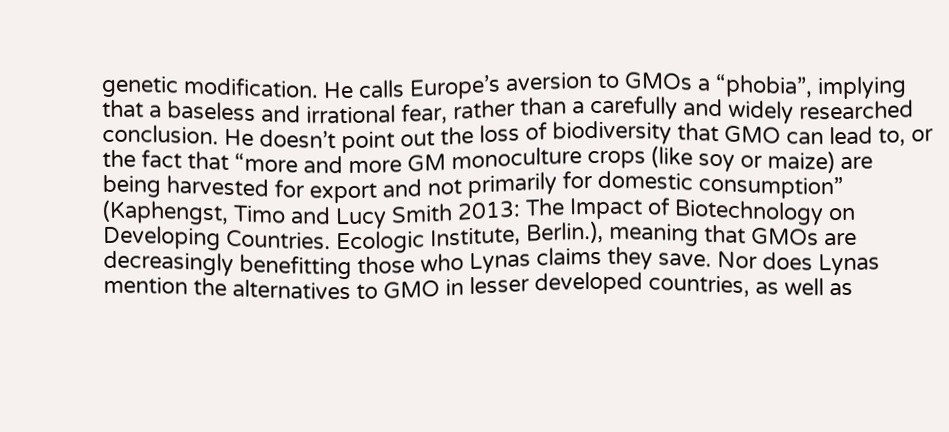genetic modification. He calls Europe’s aversion to GMOs a “phobia”, implying that a baseless and irrational fear, rather than a carefully and widely researched conclusion. He doesn’t point out the loss of biodiversity that GMO can lead to, or the fact that “more and more GM monoculture crops (like soy or maize) are being harvested for export and not primarily for domestic consumption” (Kaphengst, Timo and Lucy Smith 2013: The Impact of Biotechnology on Developing Countries. Ecologic Institute, Berlin.), meaning that GMOs are decreasingly benefitting those who Lynas claims they save. Nor does Lynas mention the alternatives to GMO in lesser developed countries, as well as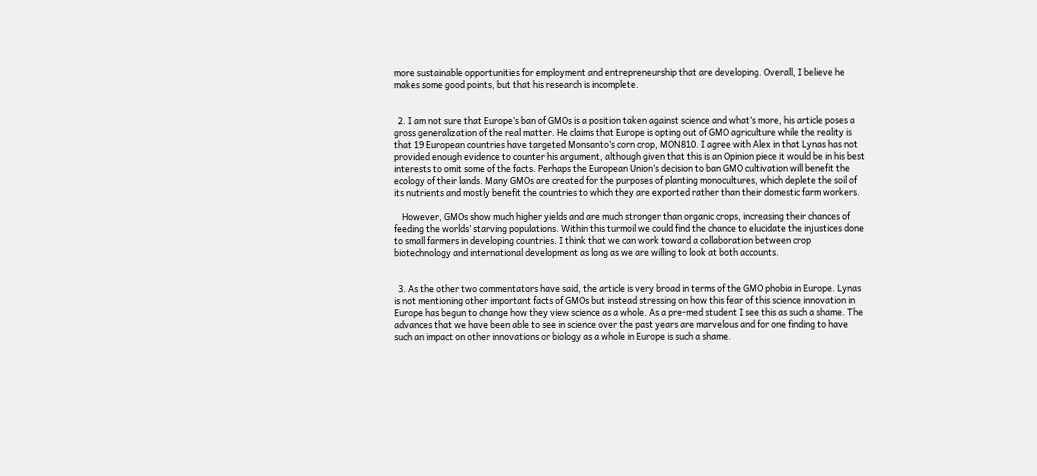more sustainable opportunities for employment and entrepreneurship that are developing. Overall, I believe he makes some good points, but that his research is incomplete.


  2. I am not sure that Europe’s ban of GMOs is a position taken against science and what’s more, his article poses a gross generalization of the real matter. He claims that Europe is opting out of GMO agriculture while the reality is that 19 European countries have targeted Monsanto’s corn crop, MON810. I agree with Alex in that Lynas has not provided enough evidence to counter his argument, although given that this is an Opinion piece it would be in his best interests to omit some of the facts. Perhaps the European Union’s decision to ban GMO cultivation will benefit the ecology of their lands. Many GMOs are created for the purposes of planting monocultures, which deplete the soil of its nutrients and mostly benefit the countries to which they are exported rather than their domestic farm workers.

    However, GMOs show much higher yields and are much stronger than organic crops, increasing their chances of feeding the worlds’ starving populations. Within this turmoil we could find the chance to elucidate the injustices done to small farmers in developing countries. I think that we can work toward a collaboration between crop biotechnology and international development as long as we are willing to look at both accounts.


  3. As the other two commentators have said, the article is very broad in terms of the GMO phobia in Europe. Lynas is not mentioning other important facts of GMOs but instead stressing on how this fear of this science innovation in Europe has begun to change how they view science as a whole. As a pre-med student I see this as such a shame. The advances that we have been able to see in science over the past years are marvelous and for one finding to have such an impact on other innovations or biology as a whole in Europe is such a shame.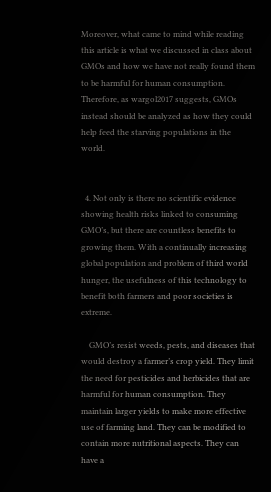Moreover, what came to mind while reading this article is what we discussed in class about GMOs and how we have not really found them to be harmful for human consumption. Therefore, as wargol2017 suggests, GMOs instead should be analyzed as how they could help feed the starving populations in the world.


  4. Not only is there no scientific evidence showing health risks linked to consuming GMO’s, but there are countless benefits to growing them. With a continually increasing global population and problem of third world hunger, the usefulness of this technology to benefit both farmers and poor societies is extreme.

    GMO’s resist weeds, pests, and diseases that would destroy a farmer’s crop yield. They limit the need for pesticides and herbicides that are harmful for human consumption. They maintain larger yields to make more effective use of farming land. They can be modified to contain more nutritional aspects. They can have a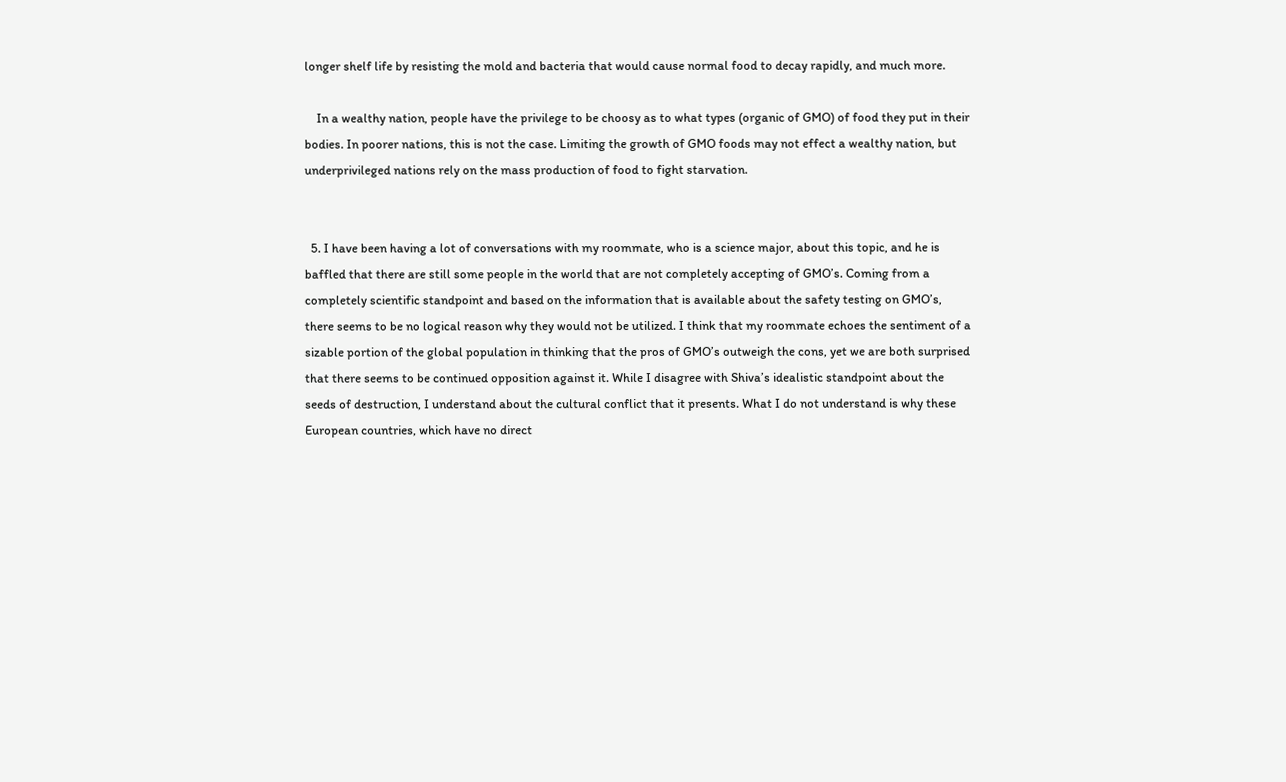longer shelf life by resisting the mold and bacteria that would cause normal food to decay rapidly, and much more.

    In a wealthy nation, people have the privilege to be choosy as to what types (organic of GMO) of food they put in their bodies. In poorer nations, this is not the case. Limiting the growth of GMO foods may not effect a wealthy nation, but underprivileged nations rely on the mass production of food to fight starvation.


  5. I have been having a lot of conversations with my roommate, who is a science major, about this topic, and he is baffled that there are still some people in the world that are not completely accepting of GMO’s. Coming from a completely scientific standpoint and based on the information that is available about the safety testing on GMO’s, there seems to be no logical reason why they would not be utilized. I think that my roommate echoes the sentiment of a sizable portion of the global population in thinking that the pros of GMO’s outweigh the cons, yet we are both surprised that there seems to be continued opposition against it. While I disagree with Shiva’s idealistic standpoint about the seeds of destruction, I understand about the cultural conflict that it presents. What I do not understand is why these European countries, which have no direct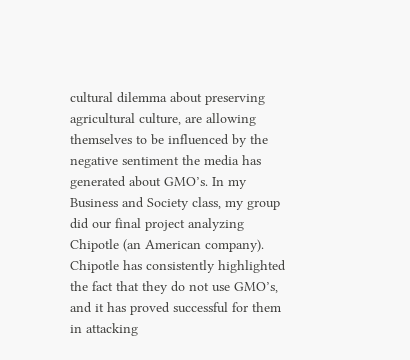cultural dilemma about preserving agricultural culture, are allowing themselves to be influenced by the negative sentiment the media has generated about GMO’s. In my Business and Society class, my group did our final project analyzing Chipotle (an American company). Chipotle has consistently highlighted the fact that they do not use GMO’s, and it has proved successful for them in attacking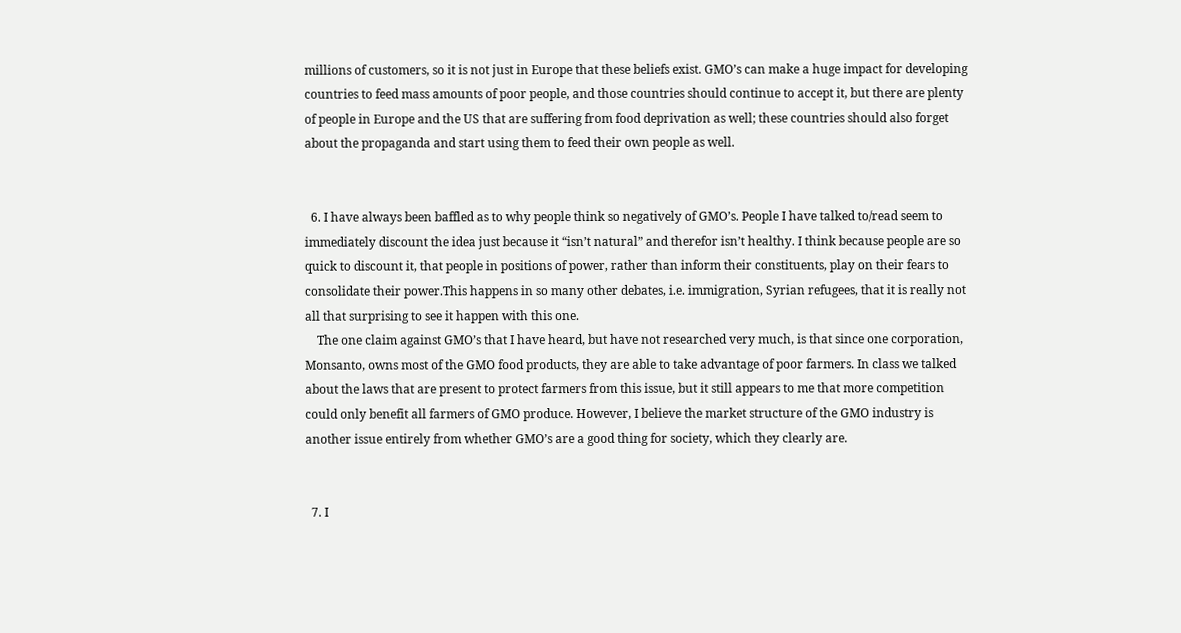millions of customers, so it is not just in Europe that these beliefs exist. GMO’s can make a huge impact for developing countries to feed mass amounts of poor people, and those countries should continue to accept it, but there are plenty of people in Europe and the US that are suffering from food deprivation as well; these countries should also forget about the propaganda and start using them to feed their own people as well.


  6. I have always been baffled as to why people think so negatively of GMO’s. People I have talked to/read seem to immediately discount the idea just because it “isn’t natural” and therefor isn’t healthy. I think because people are so quick to discount it, that people in positions of power, rather than inform their constituents, play on their fears to consolidate their power.This happens in so many other debates, i.e. immigration, Syrian refugees, that it is really not all that surprising to see it happen with this one.
    The one claim against GMO’s that I have heard, but have not researched very much, is that since one corporation, Monsanto, owns most of the GMO food products, they are able to take advantage of poor farmers. In class we talked about the laws that are present to protect farmers from this issue, but it still appears to me that more competition could only benefit all farmers of GMO produce. However, I believe the market structure of the GMO industry is another issue entirely from whether GMO’s are a good thing for society, which they clearly are.


  7. I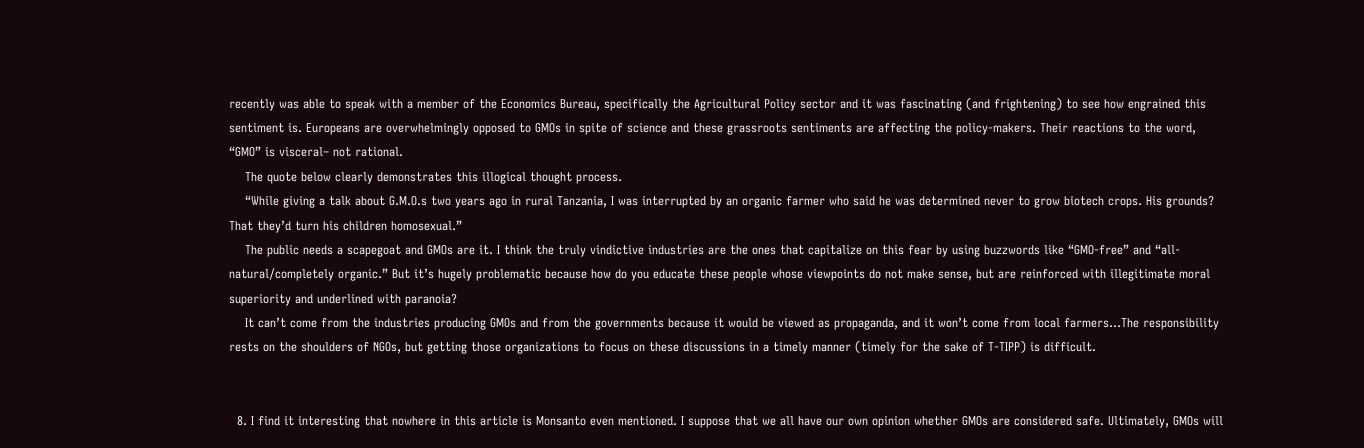recently was able to speak with a member of the Economics Bureau, specifically the Agricultural Policy sector and it was fascinating (and frightening) to see how engrained this sentiment is. Europeans are overwhelmingly opposed to GMOs in spite of science and these grassroots sentiments are affecting the policy-makers. Their reactions to the word, “GMO” is visceral– not rational.
    The quote below clearly demonstrates this illogical thought process.
    “While giving a talk about G.M.O.s two years ago in rural Tanzania, I was interrupted by an organic farmer who said he was determined never to grow biotech crops. His grounds? That they’d turn his children homosexual.”
    The public needs a scapegoat and GMOs are it. I think the truly vindictive industries are the ones that capitalize on this fear by using buzzwords like “GMO-free” and “all-natural/completely organic.” But it’s hugely problematic because how do you educate these people whose viewpoints do not make sense, but are reinforced with illegitimate moral superiority and underlined with paranoia?
    It can’t come from the industries producing GMOs and from the governments because it would be viewed as propaganda, and it won’t come from local farmers…The responsibility rests on the shoulders of NGOs, but getting those organizations to focus on these discussions in a timely manner (timely for the sake of T-TIPP) is difficult.


  8. I find it interesting that nowhere in this article is Monsanto even mentioned. I suppose that we all have our own opinion whether GMOs are considered safe. Ultimately, GMOs will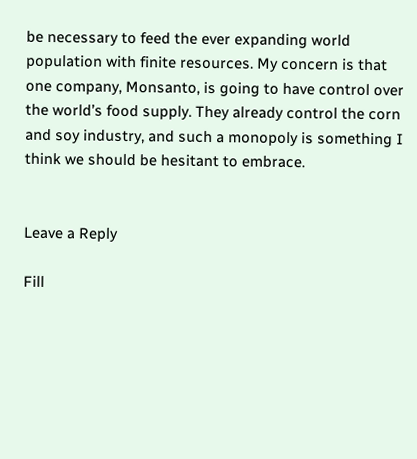be necessary to feed the ever expanding world population with finite resources. My concern is that one company, Monsanto, is going to have control over the world’s food supply. They already control the corn and soy industry, and such a monopoly is something I think we should be hesitant to embrace.


Leave a Reply

Fill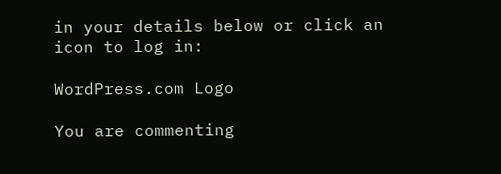in your details below or click an icon to log in:

WordPress.com Logo

You are commenting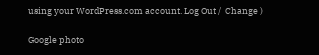using your WordPress.com account. Log Out /  Change )

Google photo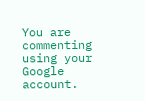You are commenting using your Google account.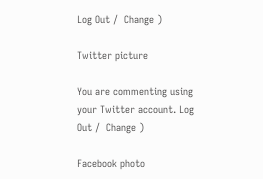Log Out /  Change )

Twitter picture

You are commenting using your Twitter account. Log Out /  Change )

Facebook photo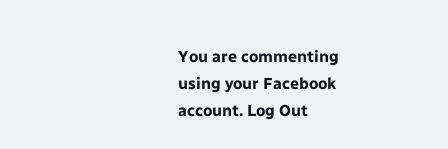You are commenting using your Facebook account. Log Out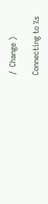/  Change )

Connecting to %s